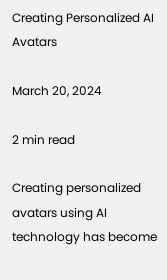Creating Personalized AI Avatars

March 20, 2024

2 min read

Creating personalized avatars using AI technology has become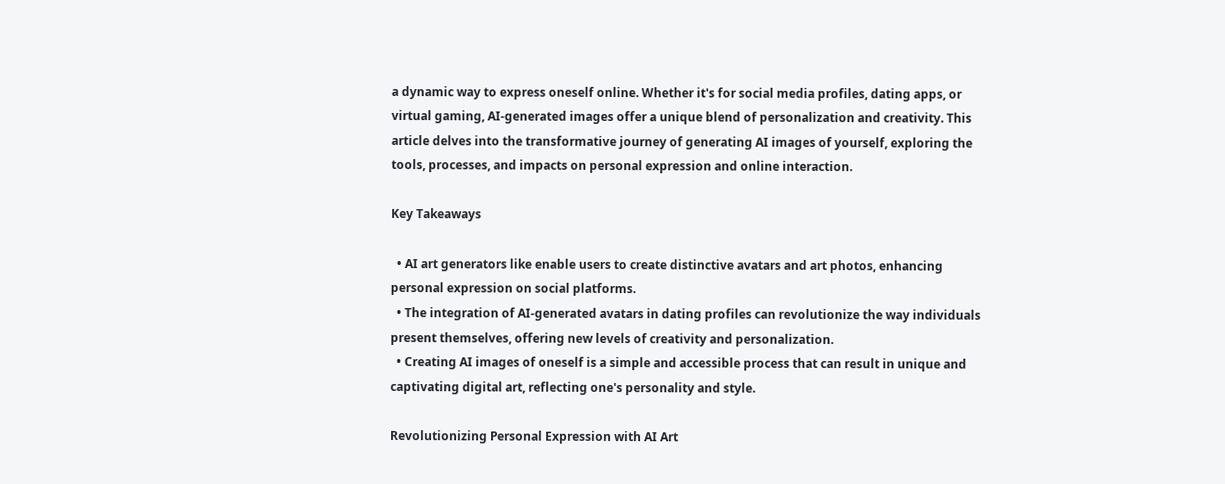a dynamic way to express oneself online. Whether it's for social media profiles, dating apps, or virtual gaming, AI-generated images offer a unique blend of personalization and creativity. This article delves into the transformative journey of generating AI images of yourself, exploring the tools, processes, and impacts on personal expression and online interaction.

Key Takeaways

  • AI art generators like enable users to create distinctive avatars and art photos, enhancing personal expression on social platforms.
  • The integration of AI-generated avatars in dating profiles can revolutionize the way individuals present themselves, offering new levels of creativity and personalization.
  • Creating AI images of oneself is a simple and accessible process that can result in unique and captivating digital art, reflecting one's personality and style.

Revolutionizing Personal Expression with AI Art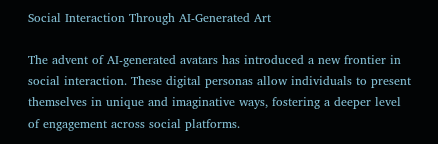Social Interaction Through AI-Generated Art

The advent of AI-generated avatars has introduced a new frontier in social interaction. These digital personas allow individuals to present themselves in unique and imaginative ways, fostering a deeper level of engagement across social platforms.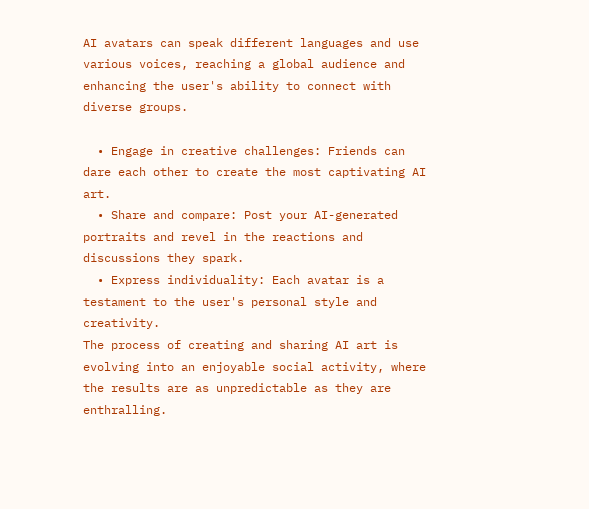AI avatars can speak different languages and use various voices, reaching a global audience and enhancing the user's ability to connect with diverse groups.

  • Engage in creative challenges: Friends can dare each other to create the most captivating AI art.
  • Share and compare: Post your AI-generated portraits and revel in the reactions and discussions they spark.
  • Express individuality: Each avatar is a testament to the user's personal style and creativity.
The process of creating and sharing AI art is evolving into an enjoyable social activity, where the results are as unpredictable as they are enthralling.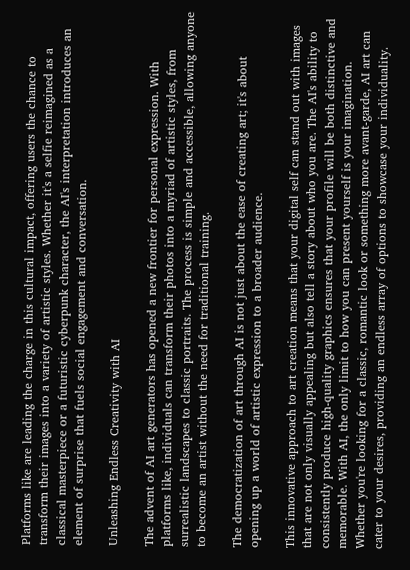Platforms like are leading the charge in this cultural impact, offering users the chance to transform their images into a variety of artistic styles. Whether it's a selfie reimagined as a classical masterpiece or a futuristic cyberpunk character, the AI's interpretation introduces an element of surprise that fuels social engagement and conversation.

Unleashing Endless Creativity with AI

The advent of AI art generators has opened a new frontier for personal expression. With platforms like, individuals can transform their photos into a myriad of artistic styles, from surrealistic landscapes to classic portraits. The process is simple and accessible, allowing anyone to become an artist without the need for traditional training.

The democratization of art through AI is not just about the ease of creating art; it's about opening up a world of artistic expression to a broader audience.

This innovative approach to art creation means that your digital self can stand out with images that are not only visually appealing but also tell a story about who you are. The AI's ability to consistently produce high-quality graphics ensures that your profile will be both distinctive and memorable. With AI, the only limit to how you can present yourself is your imagination. Whether you're looking for a classic, romantic look or something more avant-garde, AI art can cater to your desires, providing an endless array of options to showcase your individuality.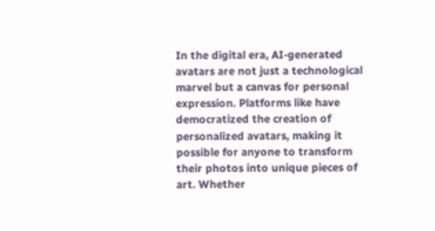In the digital era, AI-generated avatars are not just a technological marvel but a canvas for personal expression. Platforms like have democratized the creation of personalized avatars, making it possible for anyone to transform their photos into unique pieces of art. Whether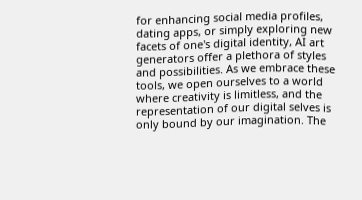for enhancing social media profiles, dating apps, or simply exploring new facets of one's digital identity, AI art generators offer a plethora of styles and possibilities. As we embrace these tools, we open ourselves to a world where creativity is limitless, and the representation of our digital selves is only bound by our imagination. The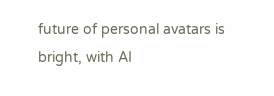future of personal avatars is bright, with AI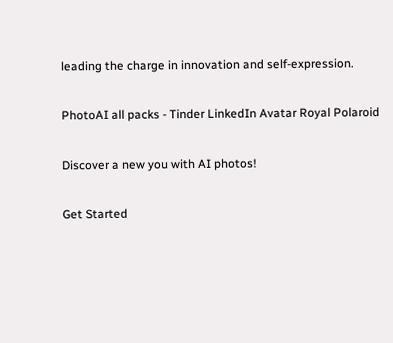leading the charge in innovation and self-expression.

PhotoAI all packs - Tinder LinkedIn Avatar Royal Polaroid

Discover a new you with AI photos!

Get Started